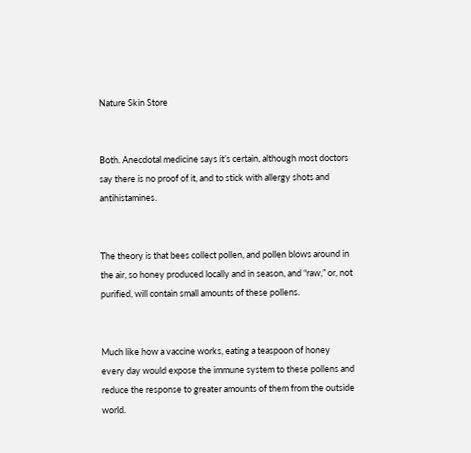Nature Skin Store


Both. Anecdotal medicine says it’s certain, although most doctors say there is no proof of it, and to stick with allergy shots and antihistamines.


The theory is that bees collect pollen, and pollen blows around in the air, so honey produced locally and in season, and “raw,” or, not purified, will contain small amounts of these pollens.


Much like how a vaccine works, eating a teaspoon of honey every day would expose the immune system to these pollens and reduce the response to greater amounts of them from the outside world.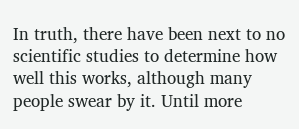In truth, there have been next to no scientific studies to determine how well this works, although many people swear by it. Until more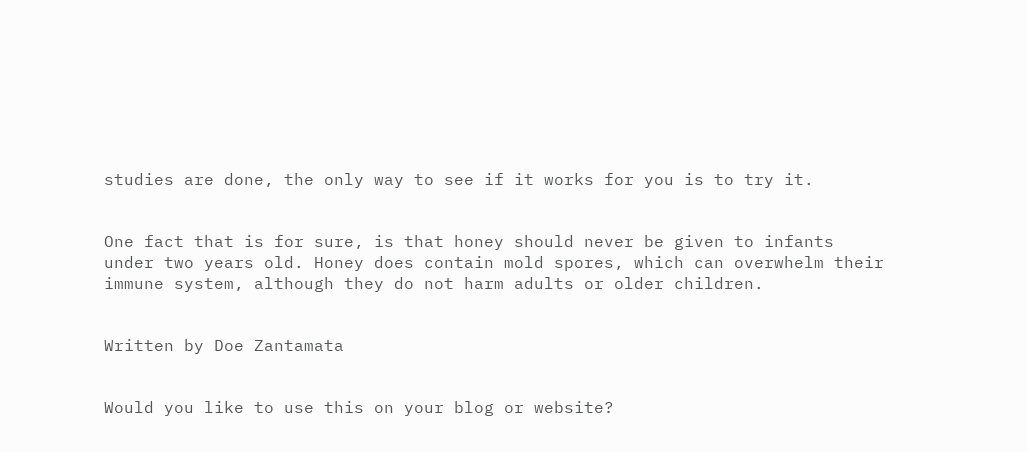studies are done, the only way to see if it works for you is to try it.


One fact that is for sure, is that honey should never be given to infants under two years old. Honey does contain mold spores, which can overwhelm their immune system, although they do not harm adults or older children.


Written by Doe Zantamata


Would you like to use this on your blog or website?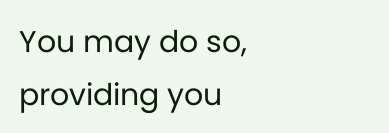You may do so, providing you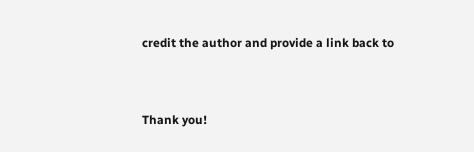credit the author and provide a link back to


Thank you!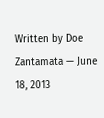Written by Doe Zantamata — June 18, 2013